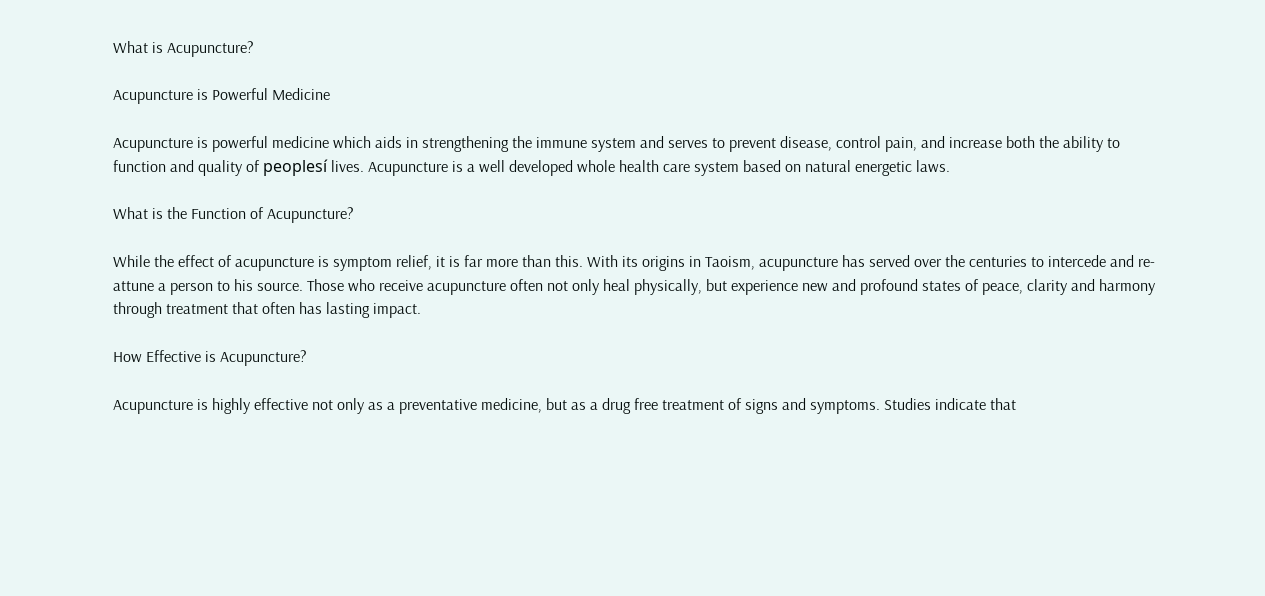What is Acupuncture?

Acupuncture is Powerful Medicine

Acupuncture is powerful medicine which aids in strengthening the immune system and serves to prevent disease, control pain, and increase both the ability to function and quality of peoplesí lives. Acupuncture is a well developed whole health care system based on natural energetic laws.

What is the Function of Acupuncture?

While the effect of acupuncture is symptom relief, it is far more than this. With its origins in Taoism, acupuncture has served over the centuries to intercede and re-attune a person to his source. Those who receive acupuncture often not only heal physically, but experience new and profound states of peace, clarity and harmony through treatment that often has lasting impact.

How Effective is Acupuncture?

Acupuncture is highly effective not only as a preventative medicine, but as a drug free treatment of signs and symptoms. Studies indicate that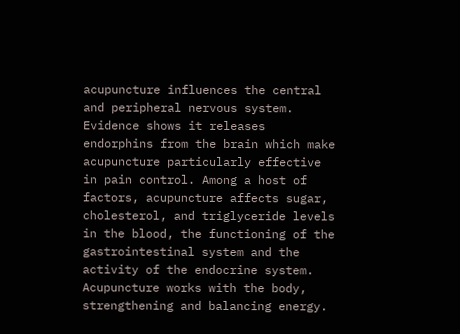acupuncture influences the central and peripheral nervous system. Evidence shows it releases endorphins from the brain which make acupuncture particularly effective in pain control. Among a host of factors, acupuncture affects sugar, cholesterol, and triglyceride levels in the blood, the functioning of the gastrointestinal system and the activity of the endocrine system. Acupuncture works with the body, strengthening and balancing energy.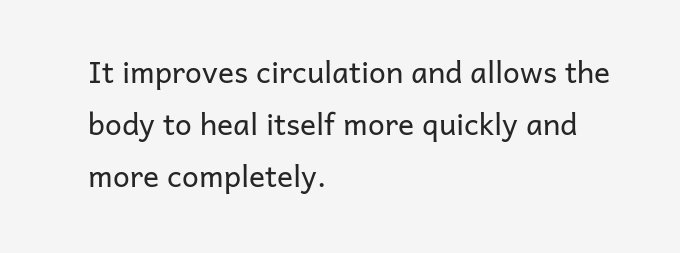It improves circulation and allows the body to heal itself more quickly and more completely.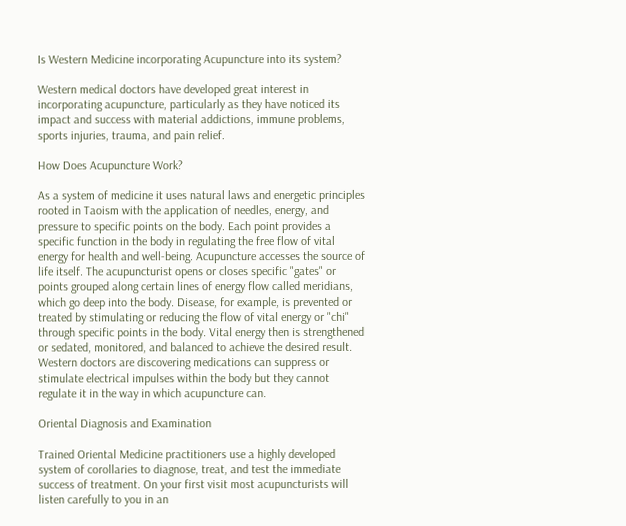Is Western Medicine incorporating Acupuncture into its system?

Western medical doctors have developed great interest in incorporating acupuncture, particularly as they have noticed its impact and success with material addictions, immune problems, sports injuries, trauma, and pain relief.

How Does Acupuncture Work?

As a system of medicine it uses natural laws and energetic principles rooted in Taoism with the application of needles, energy, and pressure to specific points on the body. Each point provides a specific function in the body in regulating the free flow of vital energy for health and well-being. Acupuncture accesses the source of life itself. The acupuncturist opens or closes specific "gates" or points grouped along certain lines of energy flow called meridians, which go deep into the body. Disease, for example, is prevented or treated by stimulating or reducing the flow of vital energy or "chi" through specific points in the body. Vital energy then is strengthened or sedated, monitored, and balanced to achieve the desired result. Western doctors are discovering medications can suppress or stimulate electrical impulses within the body but they cannot regulate it in the way in which acupuncture can.

Oriental Diagnosis and Examination

Trained Oriental Medicine practitioners use a highly developed system of corollaries to diagnose, treat, and test the immediate success of treatment. On your first visit most acupuncturists will listen carefully to you in an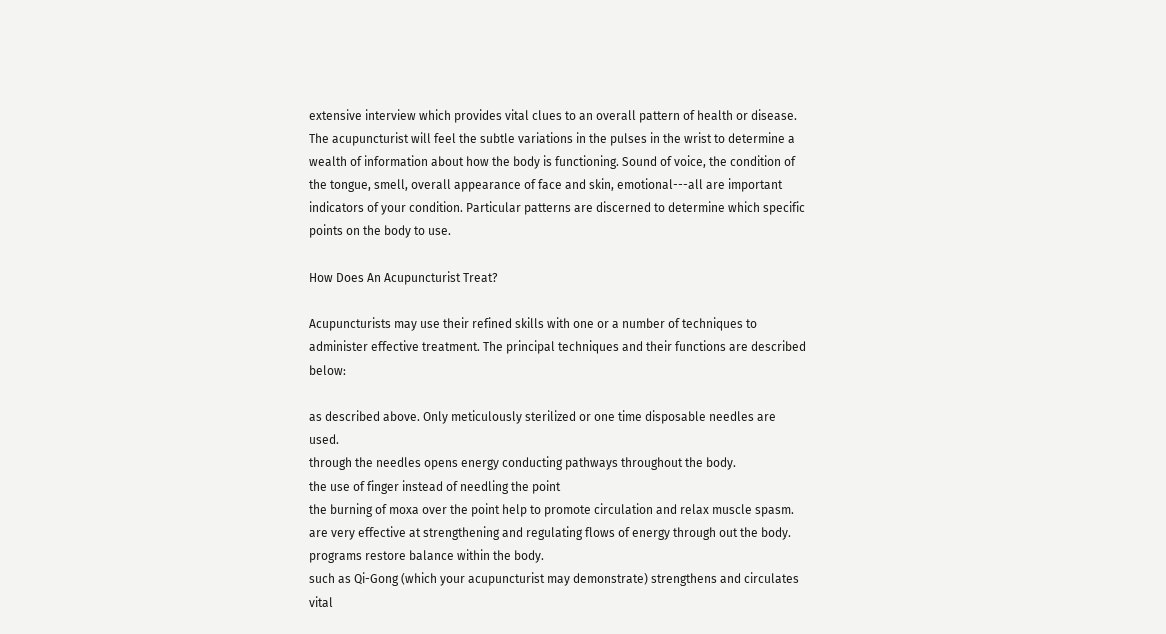extensive interview which provides vital clues to an overall pattern of health or disease. The acupuncturist will feel the subtle variations in the pulses in the wrist to determine a wealth of information about how the body is functioning. Sound of voice, the condition of the tongue, smell, overall appearance of face and skin, emotional---all are important indicators of your condition. Particular patterns are discerned to determine which specific points on the body to use.

How Does An Acupuncturist Treat?

Acupuncturists may use their refined skills with one or a number of techniques to administer effective treatment. The principal techniques and their functions are described below:

as described above. Only meticulously sterilized or one time disposable needles are used.
through the needles opens energy conducting pathways throughout the body.
the use of finger instead of needling the point
the burning of moxa over the point help to promote circulation and relax muscle spasm.
are very effective at strengthening and regulating flows of energy through out the body.
programs restore balance within the body.
such as Qi-Gong (which your acupuncturist may demonstrate) strengthens and circulates vital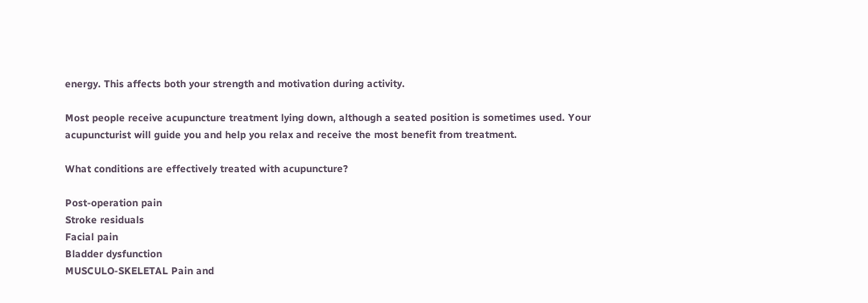energy. This affects both your strength and motivation during activity.

Most people receive acupuncture treatment lying down, although a seated position is sometimes used. Your acupuncturist will guide you and help you relax and receive the most benefit from treatment.

What conditions are effectively treated with acupuncture?

Post-operation pain
Stroke residuals
Facial pain
Bladder dysfunction
MUSCULO-SKELETAL Pain and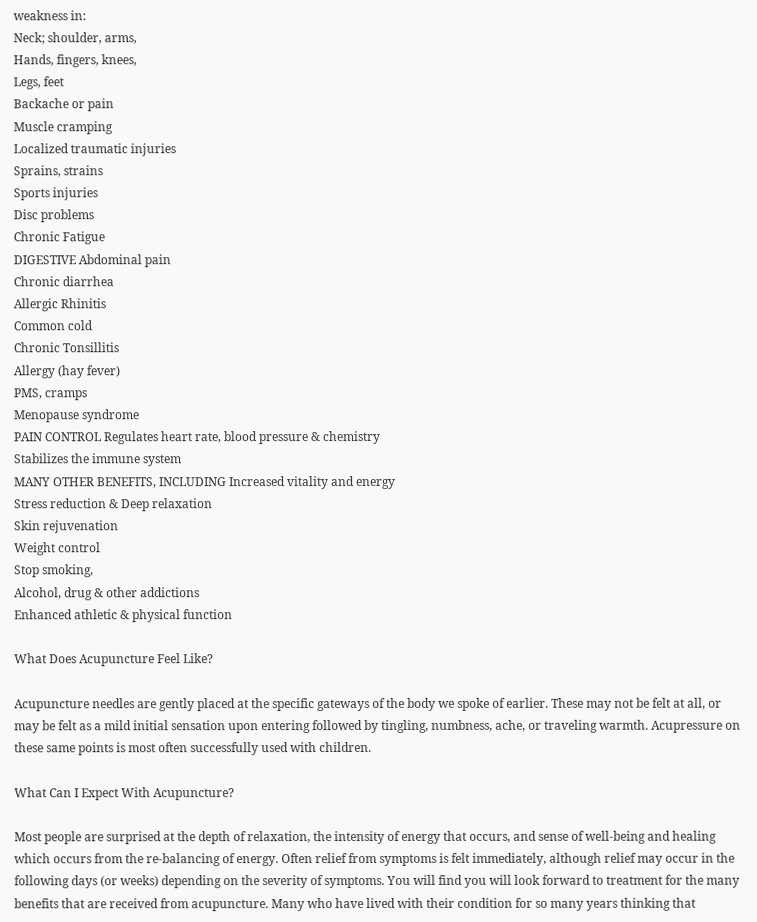weakness in:
Neck; shoulder, arms,
Hands, fingers, knees,
Legs, feet
Backache or pain
Muscle cramping
Localized traumatic injuries
Sprains, strains
Sports injuries
Disc problems
Chronic Fatigue
DIGESTIVE Abdominal pain
Chronic diarrhea
Allergic Rhinitis
Common cold
Chronic Tonsillitis
Allergy (hay fever)
PMS, cramps
Menopause syndrome
PAIN CONTROL Regulates heart rate, blood pressure & chemistry
Stabilizes the immune system
MANY OTHER BENEFITS, INCLUDING Increased vitality and energy
Stress reduction & Deep relaxation
Skin rejuvenation
Weight control
Stop smoking,
Alcohol, drug & other addictions
Enhanced athletic & physical function

What Does Acupuncture Feel Like?

Acupuncture needles are gently placed at the specific gateways of the body we spoke of earlier. These may not be felt at all, or may be felt as a mild initial sensation upon entering followed by tingling, numbness, ache, or traveling warmth. Acupressure on these same points is most often successfully used with children.

What Can I Expect With Acupuncture?

Most people are surprised at the depth of relaxation, the intensity of energy that occurs, and sense of well-being and healing which occurs from the re-balancing of energy. Often relief from symptoms is felt immediately, although relief may occur in the following days (or weeks) depending on the severity of symptoms. You will find you will look forward to treatment for the many benefits that are received from acupuncture. Many who have lived with their condition for so many years thinking that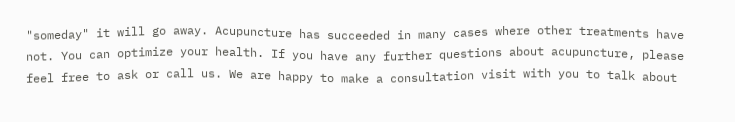"someday" it will go away. Acupuncture has succeeded in many cases where other treatments have not. You can optimize your health. If you have any further questions about acupuncture, please feel free to ask or call us. We are happy to make a consultation visit with you to talk about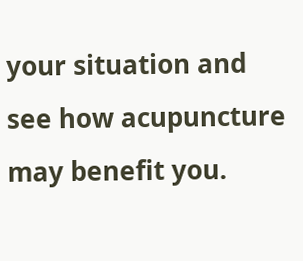your situation and see how acupuncture may benefit you.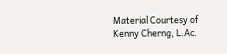Material Courtesy of Kenny Cherng, L.Ac.